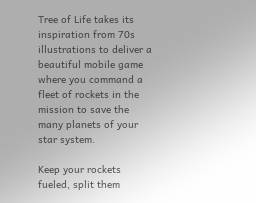Tree of Life takes its inspiration from 70s illustrations to deliver a beautiful mobile game where you command a fleet of rockets in the mission to save the many planets of your star system.

Keep your rockets fueled, split them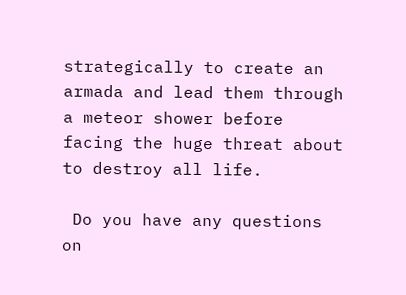strategically to create an armada and lead them through a meteor shower before facing the huge threat about to destroy all life.

 Do you have any questions on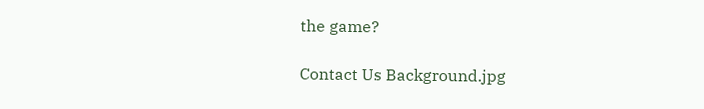the game?

Contact Us Background.jpg